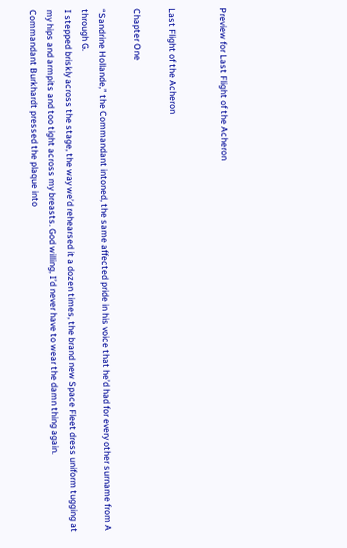Preview for Last Flight of the Acheron


Last Flight of the Acheron

Chapter One

“Sandrine Hollande,” the Commandant intoned, the same affected pride in his voice that he’d had for every other surname from A through G.
I stepped briskly across the stage, the way we’d rehearsed it a dozen times, the brand new Space Fleet dress uniform tugging at my hips and armpits and too tight across my breasts. God willing, I’d never have to wear the damn thing again.
Commandant Burkhardt pressed the plaque into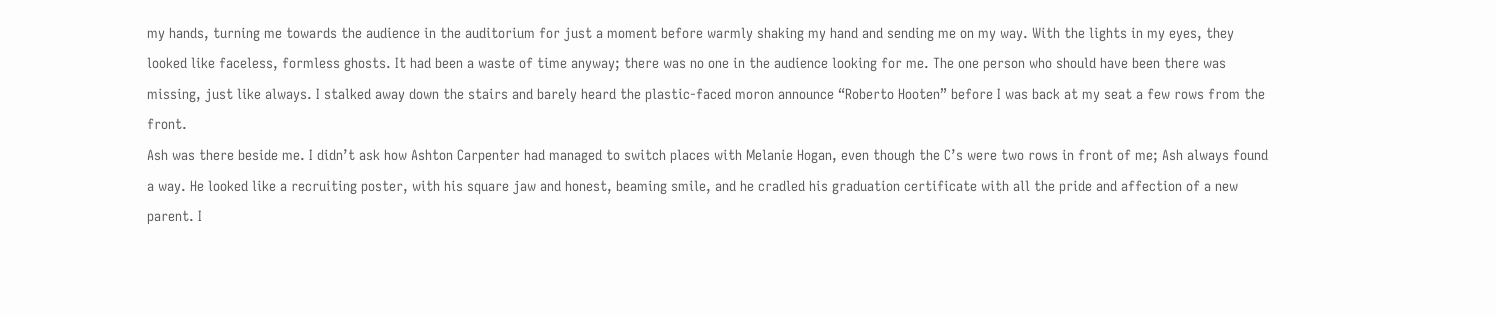my hands, turning me towards the audience in the auditorium for just a moment before warmly shaking my hand and sending me on my way. With the lights in my eyes, they looked like faceless, formless ghosts. It had been a waste of time anyway; there was no one in the audience looking for me. The one person who should have been there was missing, just like always. I stalked away down the stairs and barely heard the plastic-faced moron announce “Roberto Hooten” before I was back at my seat a few rows from the front.
Ash was there beside me. I didn’t ask how Ashton Carpenter had managed to switch places with Melanie Hogan, even though the C’s were two rows in front of me; Ash always found a way. He looked like a recruiting poster, with his square jaw and honest, beaming smile, and he cradled his graduation certificate with all the pride and affection of a new parent. I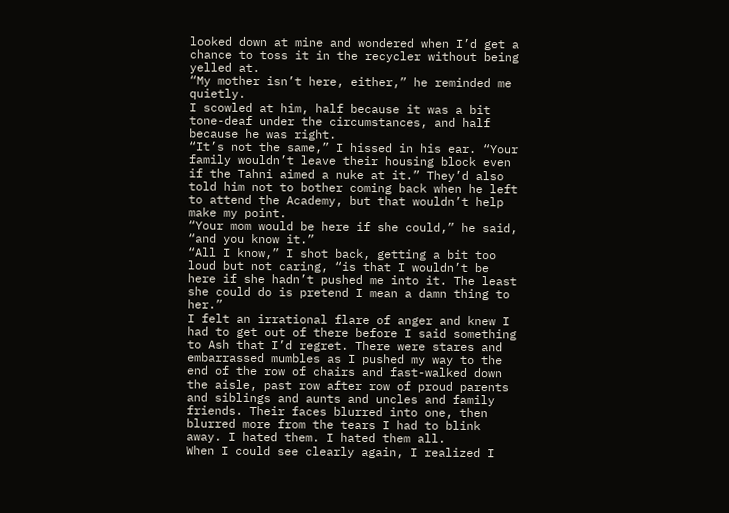looked down at mine and wondered when I’d get a chance to toss it in the recycler without being yelled at.
“My mother isn’t here, either,” he reminded me quietly.
I scowled at him, half because it was a bit tone-deaf under the circumstances, and half because he was right.
“It’s not the same,” I hissed in his ear. “Your family wouldn’t leave their housing block even if the Tahni aimed a nuke at it.” They’d also told him not to bother coming back when he left to attend the Academy, but that wouldn’t help make my point.
“Your mom would be here if she could,” he said, “and you know it.”
“All I know,” I shot back, getting a bit too loud but not caring, “is that I wouldn’t be here if she hadn’t pushed me into it. The least she could do is pretend I mean a damn thing to her.”
I felt an irrational flare of anger and knew I had to get out of there before I said something to Ash that I’d regret. There were stares and embarrassed mumbles as I pushed my way to the end of the row of chairs and fast-walked down the aisle, past row after row of proud parents and siblings and aunts and uncles and family friends. Their faces blurred into one, then blurred more from the tears I had to blink away. I hated them. I hated them all.
When I could see clearly again, I realized I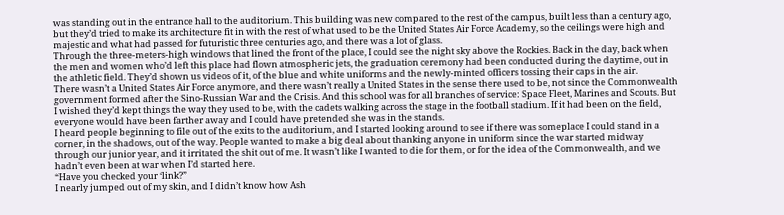was standing out in the entrance hall to the auditorium. This building was new compared to the rest of the campus, built less than a century ago, but they’d tried to make its architecture fit in with the rest of what used to be the United States Air Force Academy, so the ceilings were high and majestic and what had passed for futuristic three centuries ago, and there was a lot of glass.
Through the three-meters-high windows that lined the front of the place, I could see the night sky above the Rockies. Back in the day, back when the men and women who’d left this place had flown atmospheric jets, the graduation ceremony had been conducted during the daytime, out in the athletic field. They’d shown us videos of it, of the blue and white uniforms and the newly-minted officers tossing their caps in the air.
There wasn’t a United States Air Force anymore, and there wasn’t really a United States in the sense there used to be, not since the Commonwealth government formed after the Sino-Russian War and the Crisis. And this school was for all branches of service: Space Fleet, Marines and Scouts. But I wished they’d kept things the way they used to be, with the cadets walking across the stage in the football stadium. If it had been on the field, everyone would have been farther away and I could have pretended she was in the stands.
I heard people beginning to file out of the exits to the auditorium, and I started looking around to see if there was someplace I could stand in a corner, in the shadows, out of the way. People wanted to make a big deal about thanking anyone in uniform since the war started midway through our junior year, and it irritated the shit out of me. It wasn’t like I wanted to die for them, or for the idea of the Commonwealth, and we hadn’t even been at war when I’d started here.
“Have you checked your ‘link?”
I nearly jumped out of my skin, and I didn’t know how Ash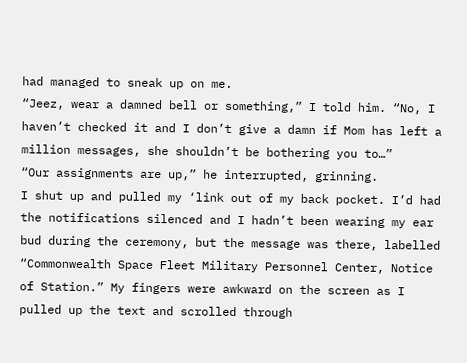had managed to sneak up on me.
“Jeez, wear a damned bell or something,” I told him. “No, I haven’t checked it and I don’t give a damn if Mom has left a million messages, she shouldn’t be bothering you to…”
“Our assignments are up,” he interrupted, grinning.
I shut up and pulled my ‘link out of my back pocket. I’d had the notifications silenced and I hadn’t been wearing my ear bud during the ceremony, but the message was there, labelled “Commonwealth Space Fleet Military Personnel Center, Notice of Station.” My fingers were awkward on the screen as I pulled up the text and scrolled through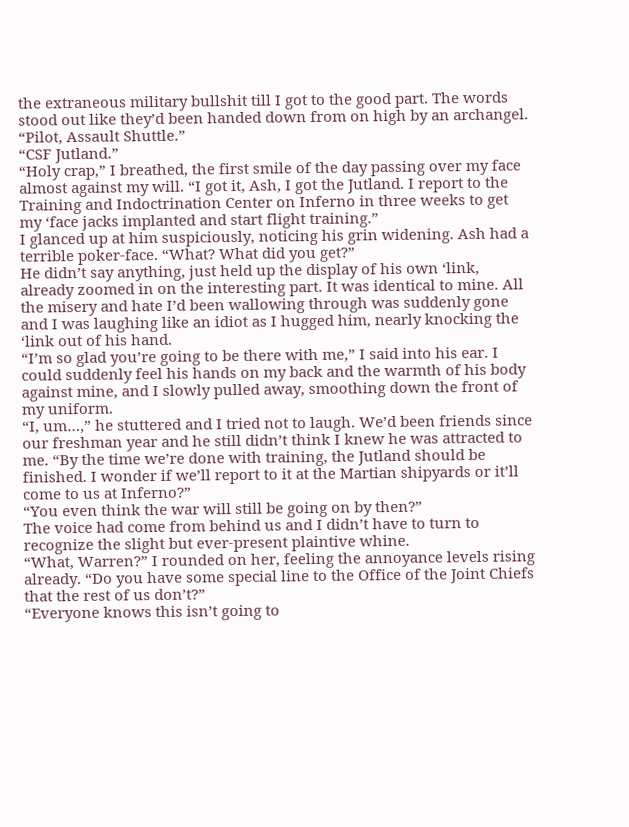the extraneous military bullshit till I got to the good part. The words stood out like they’d been handed down from on high by an archangel.
“Pilot, Assault Shuttle.”
“CSF Jutland.”
“Holy crap,” I breathed, the first smile of the day passing over my face almost against my will. “I got it, Ash, I got the Jutland. I report to the Training and Indoctrination Center on Inferno in three weeks to get my ‘face jacks implanted and start flight training.”
I glanced up at him suspiciously, noticing his grin widening. Ash had a terrible poker-face. “What? What did you get?”
He didn’t say anything, just held up the display of his own ‘link, already zoomed in on the interesting part. It was identical to mine. All the misery and hate I’d been wallowing through was suddenly gone and I was laughing like an idiot as I hugged him, nearly knocking the ‘link out of his hand.
“I’m so glad you’re going to be there with me,” I said into his ear. I could suddenly feel his hands on my back and the warmth of his body against mine, and I slowly pulled away, smoothing down the front of my uniform.
“I, um…,” he stuttered and I tried not to laugh. We’d been friends since our freshman year and he still didn’t think I knew he was attracted to me. “By the time we’re done with training, the Jutland should be finished. I wonder if we’ll report to it at the Martian shipyards or it’ll come to us at Inferno?”
“You even think the war will still be going on by then?”
The voice had come from behind us and I didn’t have to turn to recognize the slight but ever-present plaintive whine.
“What, Warren?” I rounded on her, feeling the annoyance levels rising already. “Do you have some special line to the Office of the Joint Chiefs that the rest of us don’t?”
“Everyone knows this isn’t going to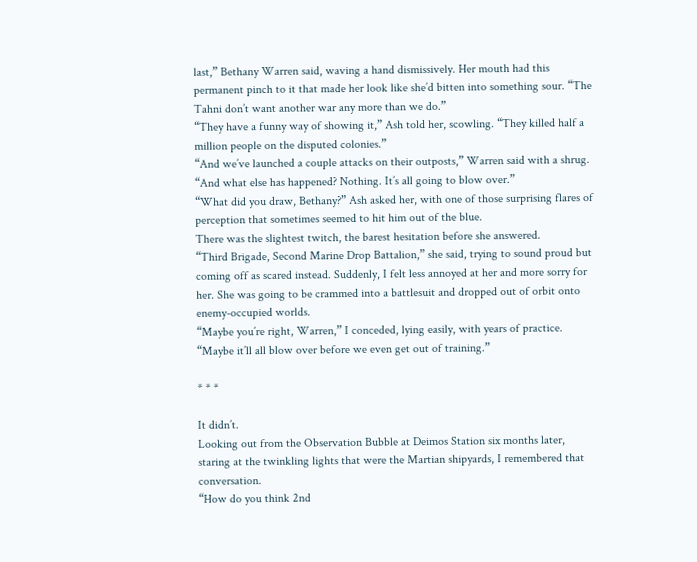last,” Bethany Warren said, waving a hand dismissively. Her mouth had this permanent pinch to it that made her look like she’d bitten into something sour. “The Tahni don’t want another war any more than we do.”
“They have a funny way of showing it,” Ash told her, scowling. “They killed half a million people on the disputed colonies.”
“And we’ve launched a couple attacks on their outposts,” Warren said with a shrug. “And what else has happened? Nothing. It’s all going to blow over.”
“What did you draw, Bethany?” Ash asked her, with one of those surprising flares of perception that sometimes seemed to hit him out of the blue.
There was the slightest twitch, the barest hesitation before she answered.
“Third Brigade, Second Marine Drop Battalion,” she said, trying to sound proud but coming off as scared instead. Suddenly, I felt less annoyed at her and more sorry for her. She was going to be crammed into a battlesuit and dropped out of orbit onto enemy-occupied worlds.
“Maybe you’re right, Warren,” I conceded, lying easily, with years of practice. “Maybe it’ll all blow over before we even get out of training.”

* * *

It didn’t.
Looking out from the Observation Bubble at Deimos Station six months later, staring at the twinkling lights that were the Martian shipyards, I remembered that conversation.
“How do you think 2nd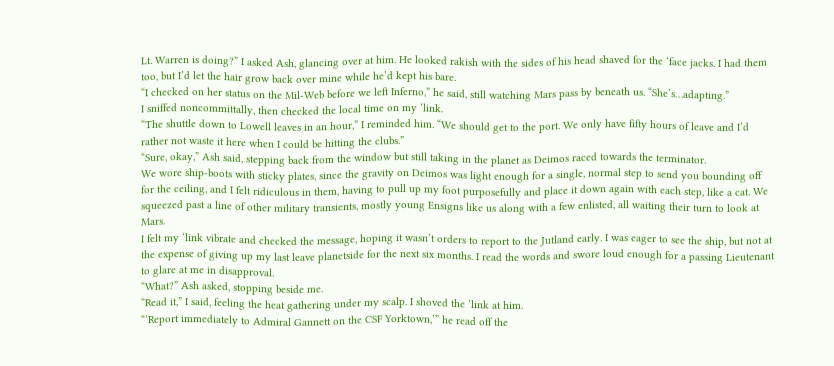Lt. Warren is doing?” I asked Ash, glancing over at him. He looked rakish with the sides of his head shaved for the ‘face jacks. I had them too, but I’d let the hair grow back over mine while he’d kept his bare.
“I checked on her status on the Mil-Web before we left Inferno,” he said, still watching Mars pass by beneath us. “She’s…adapting.”
I sniffed noncommittally, then checked the local time on my ‘link.
“The shuttle down to Lowell leaves in an hour,” I reminded him. “We should get to the port. We only have fifty hours of leave and I’d rather not waste it here when I could be hitting the clubs.”
“Sure, okay,” Ash said, stepping back from the window but still taking in the planet as Deimos raced towards the terminator.
We wore ship-boots with sticky plates, since the gravity on Deimos was light enough for a single, normal step to send you bounding off for the ceiling, and I felt ridiculous in them, having to pull up my foot purposefully and place it down again with each step, like a cat. We squeezed past a line of other military transients, mostly young Ensigns like us along with a few enlisted, all waiting their turn to look at Mars.
I felt my ‘link vibrate and checked the message, hoping it wasn’t orders to report to the Jutland early. I was eager to see the ship, but not at the expense of giving up my last leave planetside for the next six months. I read the words and swore loud enough for a passing Lieutenant to glare at me in disapproval.
“What?” Ash asked, stopping beside me.
“Read it,” I said, feeling the heat gathering under my scalp. I shoved the ‘link at him.
“’Report immediately to Admiral Gannett on the CSF Yorktown,’” he read off the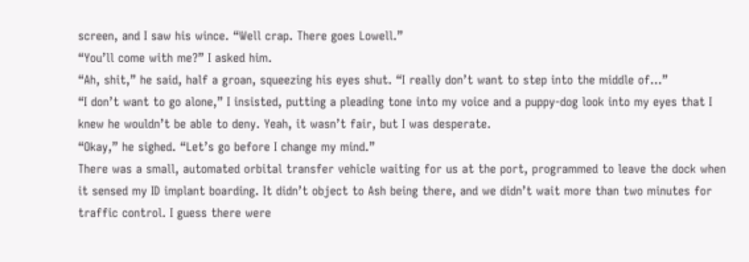screen, and I saw his wince. “Well crap. There goes Lowell.”
“You’ll come with me?” I asked him.
“Ah, shit,” he said, half a groan, squeezing his eyes shut. “I really don’t want to step into the middle of…”
“I don’t want to go alone,” I insisted, putting a pleading tone into my voice and a puppy-dog look into my eyes that I knew he wouldn’t be able to deny. Yeah, it wasn’t fair, but I was desperate.
“Okay,” he sighed. “Let’s go before I change my mind.”
There was a small, automated orbital transfer vehicle waiting for us at the port, programmed to leave the dock when it sensed my ID implant boarding. It didn’t object to Ash being there, and we didn’t wait more than two minutes for traffic control. I guess there were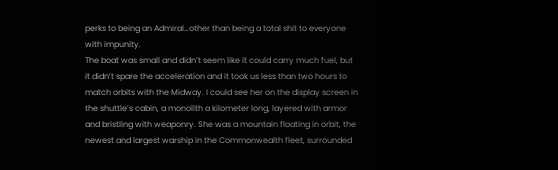perks to being an Admiral…other than being a total shit to everyone with impunity.
The boat was small and didn’t seem like it could carry much fuel, but it didn’t spare the acceleration and it took us less than two hours to match orbits with the Midway. I could see her on the display screen in the shuttle’s cabin, a monolith a kilometer long, layered with armor and bristling with weaponry. She was a mountain floating in orbit, the newest and largest warship in the Commonwealth fleet, surrounded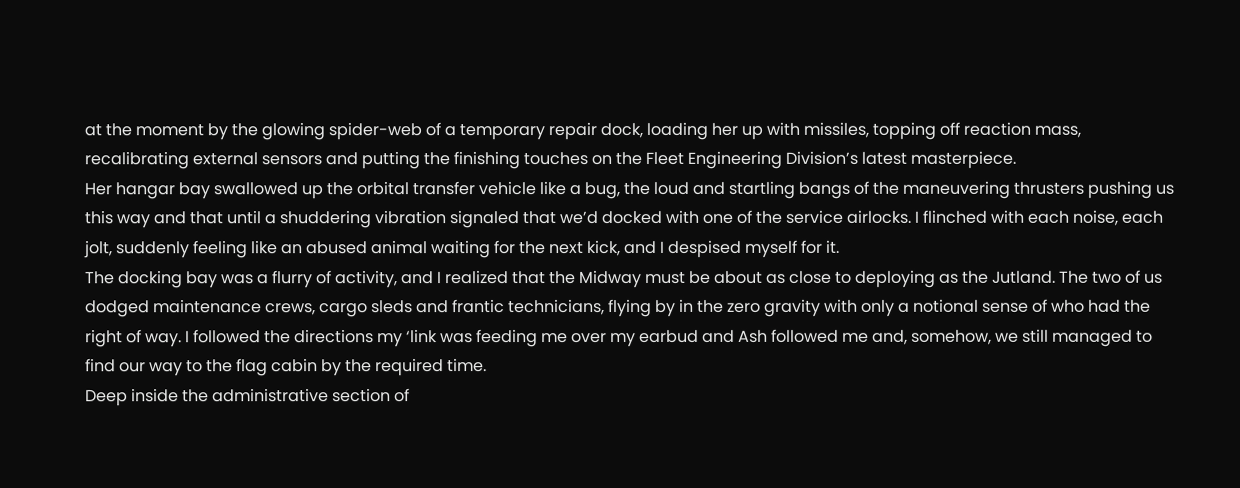at the moment by the glowing spider-web of a temporary repair dock, loading her up with missiles, topping off reaction mass, recalibrating external sensors and putting the finishing touches on the Fleet Engineering Division’s latest masterpiece.
Her hangar bay swallowed up the orbital transfer vehicle like a bug, the loud and startling bangs of the maneuvering thrusters pushing us this way and that until a shuddering vibration signaled that we’d docked with one of the service airlocks. I flinched with each noise, each jolt, suddenly feeling like an abused animal waiting for the next kick, and I despised myself for it.
The docking bay was a flurry of activity, and I realized that the Midway must be about as close to deploying as the Jutland. The two of us dodged maintenance crews, cargo sleds and frantic technicians, flying by in the zero gravity with only a notional sense of who had the right of way. I followed the directions my ‘link was feeding me over my earbud and Ash followed me and, somehow, we still managed to find our way to the flag cabin by the required time.
Deep inside the administrative section of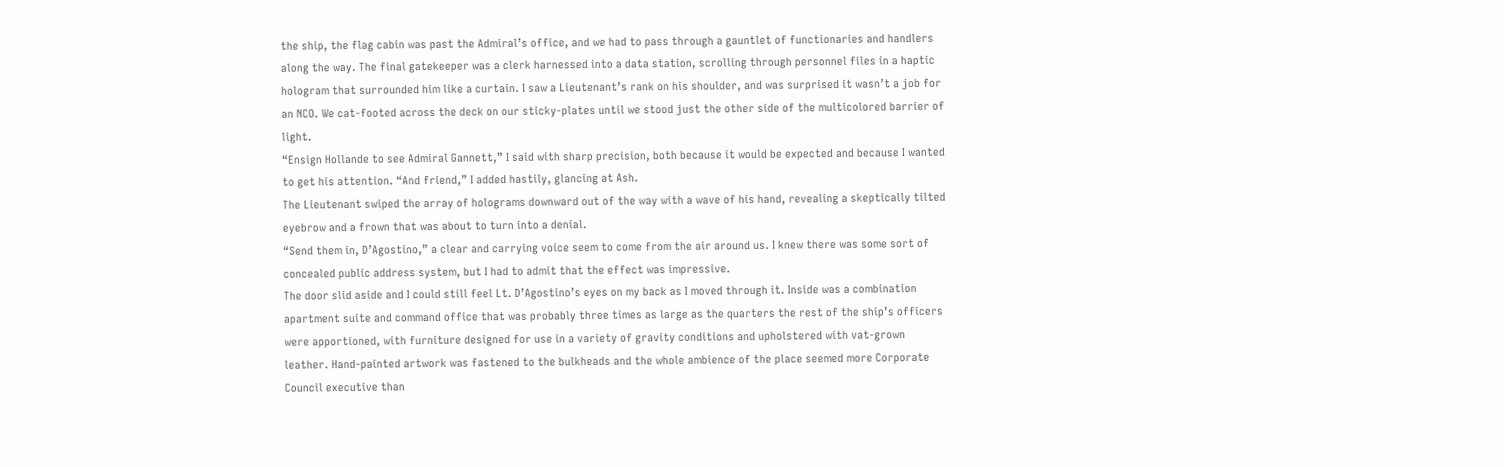the ship, the flag cabin was past the Admiral’s office, and we had to pass through a gauntlet of functionaries and handlers along the way. The final gatekeeper was a clerk harnessed into a data station, scrolling through personnel files in a haptic hologram that surrounded him like a curtain. I saw a Lieutenant’s rank on his shoulder, and was surprised it wasn’t a job for an NCO. We cat-footed across the deck on our sticky-plates until we stood just the other side of the multicolored barrier of light.
“Ensign Hollande to see Admiral Gannett,” I said with sharp precision, both because it would be expected and because I wanted to get his attention. “And friend,” I added hastily, glancing at Ash.
The Lieutenant swiped the array of holograms downward out of the way with a wave of his hand, revealing a skeptically tilted eyebrow and a frown that was about to turn into a denial.
“Send them in, D’Agostino,” a clear and carrying voice seem to come from the air around us. I knew there was some sort of concealed public address system, but I had to admit that the effect was impressive.
The door slid aside and I could still feel Lt. D’Agostino’s eyes on my back as I moved through it. Inside was a combination apartment suite and command office that was probably three times as large as the quarters the rest of the ship’s officers were apportioned, with furniture designed for use in a variety of gravity conditions and upholstered with vat-grown leather. Hand-painted artwork was fastened to the bulkheads and the whole ambience of the place seemed more Corporate Council executive than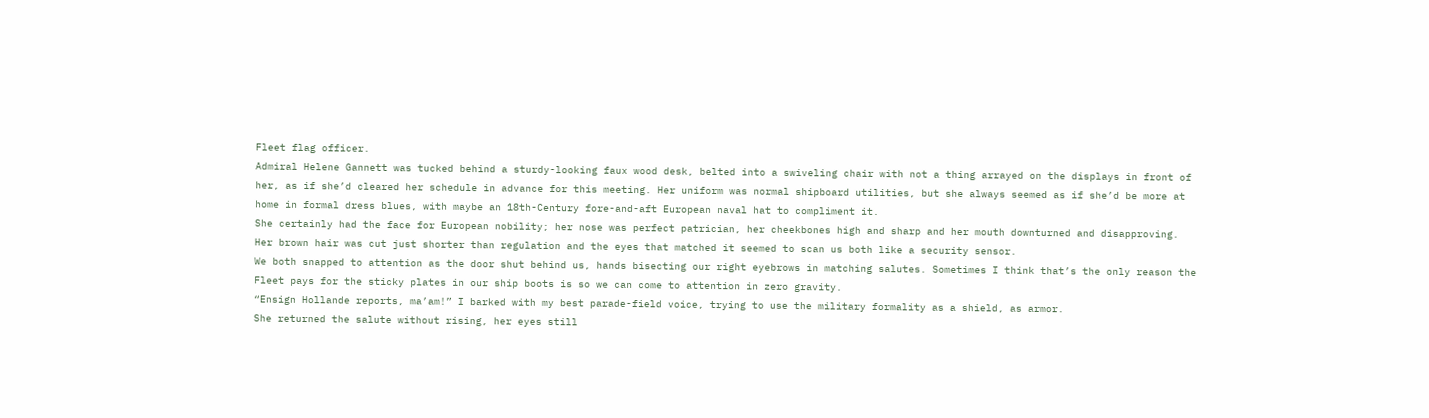Fleet flag officer.
Admiral Helene Gannett was tucked behind a sturdy-looking faux wood desk, belted into a swiveling chair with not a thing arrayed on the displays in front of her, as if she’d cleared her schedule in advance for this meeting. Her uniform was normal shipboard utilities, but she always seemed as if she’d be more at home in formal dress blues, with maybe an 18th-Century fore-and-aft European naval hat to compliment it.
She certainly had the face for European nobility; her nose was perfect patrician, her cheekbones high and sharp and her mouth downturned and disapproving. Her brown hair was cut just shorter than regulation and the eyes that matched it seemed to scan us both like a security sensor.
We both snapped to attention as the door shut behind us, hands bisecting our right eyebrows in matching salutes. Sometimes I think that’s the only reason the Fleet pays for the sticky plates in our ship boots is so we can come to attention in zero gravity.
“Ensign Hollande reports, ma’am!” I barked with my best parade-field voice, trying to use the military formality as a shield, as armor.
She returned the salute without rising, her eyes still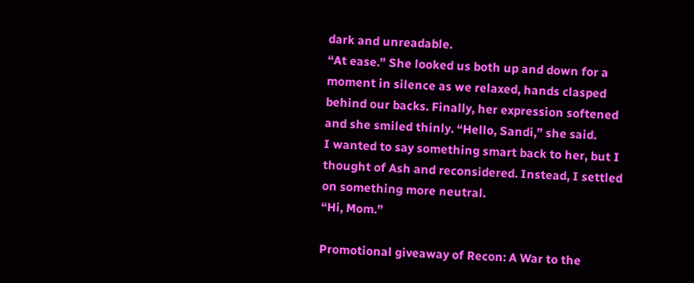dark and unreadable.
“At ease.” She looked us both up and down for a moment in silence as we relaxed, hands clasped behind our backs. Finally, her expression softened and she smiled thinly. “Hello, Sandi,” she said.
I wanted to say something smart back to her, but I thought of Ash and reconsidered. Instead, I settled on something more neutral.
“Hi, Mom.”

Promotional giveaway of Recon: A War to the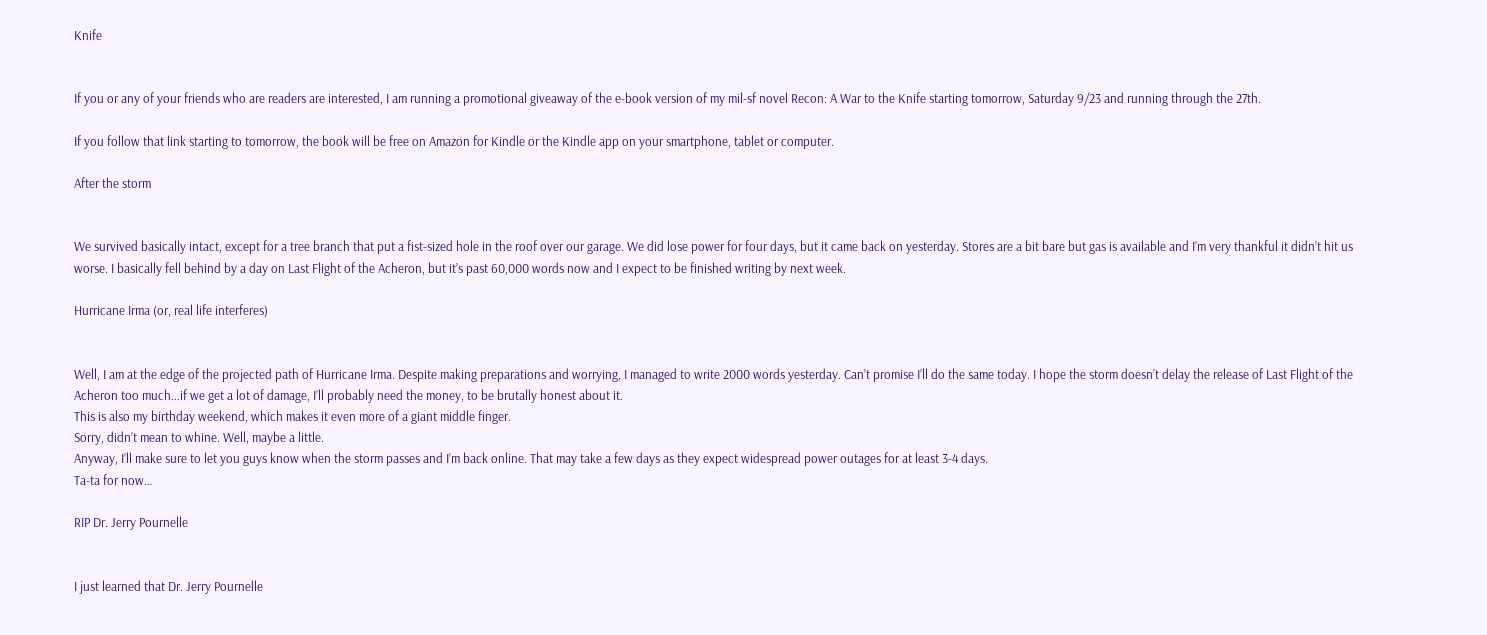Knife


If you or any of your friends who are readers are interested, I am running a promotional giveaway of the e-book version of my mil-sf novel Recon: A War to the Knife starting tomorrow, Saturday 9/23 and running through the 27th.

If you follow that link starting to tomorrow, the book will be free on Amazon for Kindle or the Kindle app on your smartphone, tablet or computer.

After the storm


We survived basically intact, except for a tree branch that put a fist-sized hole in the roof over our garage. We did lose power for four days, but it came back on yesterday. Stores are a bit bare but gas is available and I’m very thankful it didn’t hit us worse. I basically fell behind by a day on Last Flight of the Acheron, but it’s past 60,000 words now and I expect to be finished writing by next week.

Hurricane Irma (or, real life interferes)


Well, I am at the edge of the projected path of Hurricane Irma. Despite making preparations and worrying, I managed to write 2000 words yesterday. Can’t promise I’ll do the same today. I hope the storm doesn’t delay the release of Last Flight of the Acheron too much…if we get a lot of damage, I’ll probably need the money, to be brutally honest about it.
This is also my birthday weekend, which makes it even more of a giant middle finger.
Sorry, didn’t mean to whine. Well, maybe a little.
Anyway, I’ll make sure to let you guys know when the storm passes and I’m back online. That may take a few days as they expect widespread power outages for at least 3-4 days.
Ta-ta for now…

RIP Dr. Jerry Pournelle


I just learned that Dr. Jerry Pournelle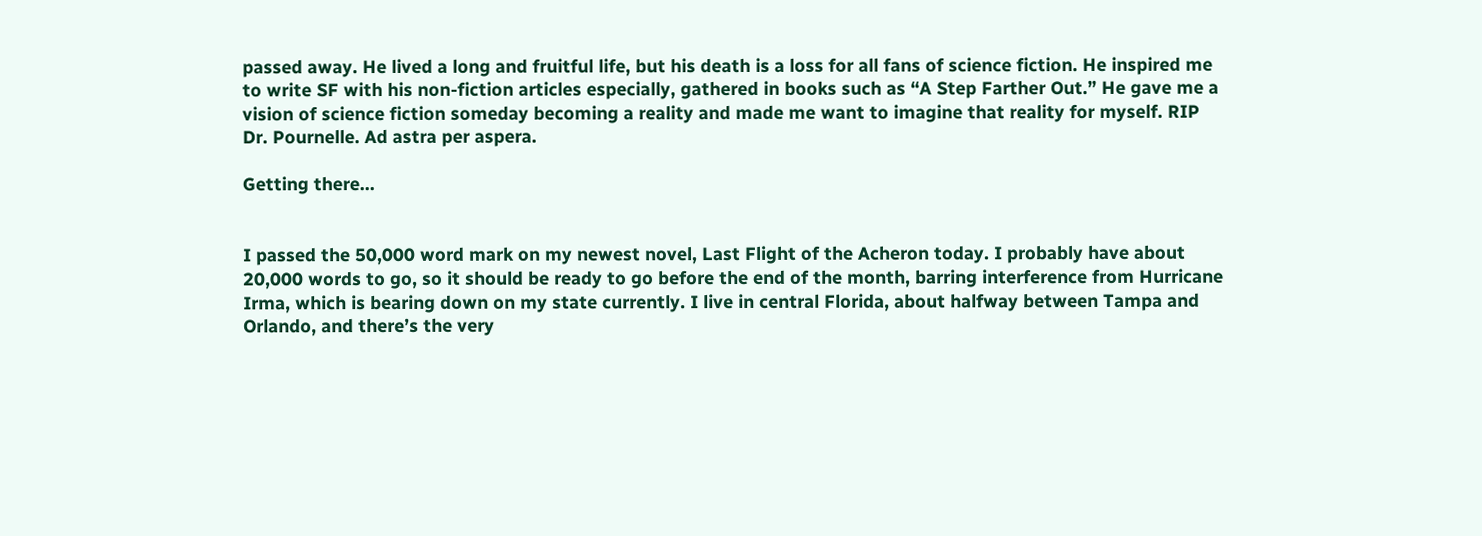passed away. He lived a long and fruitful life, but his death is a loss for all fans of science fiction. He inspired me to write SF with his non-fiction articles especially, gathered in books such as “A Step Farther Out.” He gave me a vision of science fiction someday becoming a reality and made me want to imagine that reality for myself. RIP Dr. Pournelle. Ad astra per aspera.

Getting there…


I passed the 50,000 word mark on my newest novel, Last Flight of the Acheron today. I probably have about 20,000 words to go, so it should be ready to go before the end of the month, barring interference from Hurricane Irma, which is bearing down on my state currently. I live in central Florida, about halfway between Tampa and Orlando, and there’s the very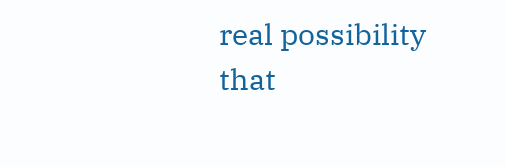real possibility that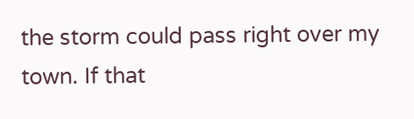the storm could pass right over my town. If that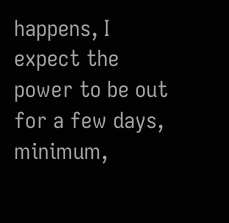happens, I expect the power to be out for a few days, minimum,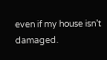even if my house isn’t damaged.